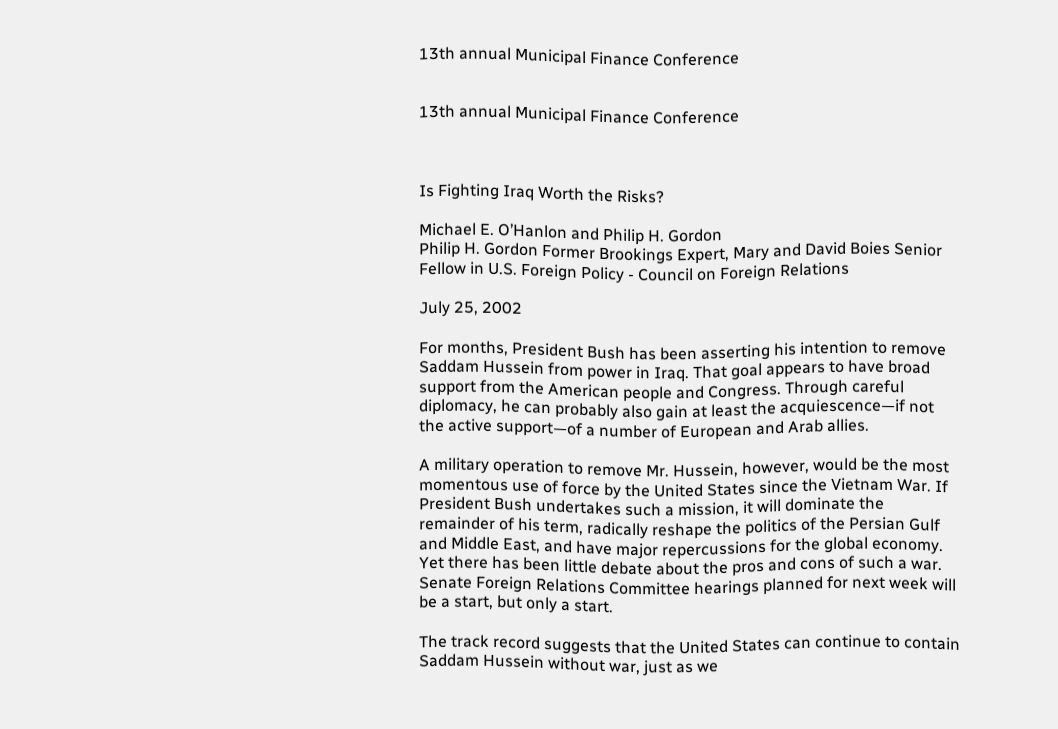13th annual Municipal Finance Conference


13th annual Municipal Finance Conference



Is Fighting Iraq Worth the Risks?

Michael E. O’Hanlon and Philip H. Gordon
Philip H. Gordon Former Brookings Expert, Mary and David Boies Senior Fellow in U.S. Foreign Policy - Council on Foreign Relations

July 25, 2002

For months, President Bush has been asserting his intention to remove Saddam Hussein from power in Iraq. That goal appears to have broad support from the American people and Congress. Through careful diplomacy, he can probably also gain at least the acquiescence—if not the active support—of a number of European and Arab allies.

A military operation to remove Mr. Hussein, however, would be the most momentous use of force by the United States since the Vietnam War. If President Bush undertakes such a mission, it will dominate the remainder of his term, radically reshape the politics of the Persian Gulf and Middle East, and have major repercussions for the global economy. Yet there has been little debate about the pros and cons of such a war. Senate Foreign Relations Committee hearings planned for next week will be a start, but only a start.

The track record suggests that the United States can continue to contain Saddam Hussein without war, just as we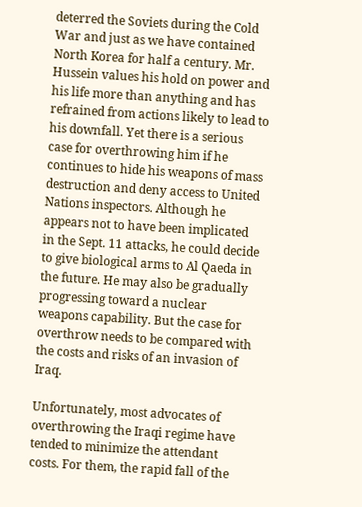deterred the Soviets during the Cold War and just as we have contained North Korea for half a century. Mr. Hussein values his hold on power and his life more than anything and has refrained from actions likely to lead to his downfall. Yet there is a serious case for overthrowing him if he continues to hide his weapons of mass destruction and deny access to United Nations inspectors. Although he appears not to have been implicated in the Sept. 11 attacks, he could decide to give biological arms to Al Qaeda in the future. He may also be gradually progressing toward a nuclear weapons capability. But the case for overthrow needs to be compared with the costs and risks of an invasion of Iraq.

Unfortunately, most advocates of overthrowing the Iraqi regime have tended to minimize the attendant costs. For them, the rapid fall of the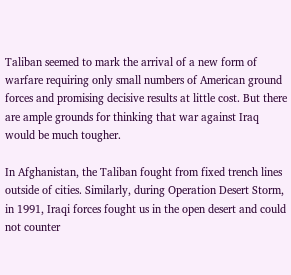Taliban seemed to mark the arrival of a new form of warfare requiring only small numbers of American ground forces and promising decisive results at little cost. But there are ample grounds for thinking that war against Iraq would be much tougher.

In Afghanistan, the Taliban fought from fixed trench lines outside of cities. Similarly, during Operation Desert Storm, in 1991, Iraqi forces fought us in the open desert and could not counter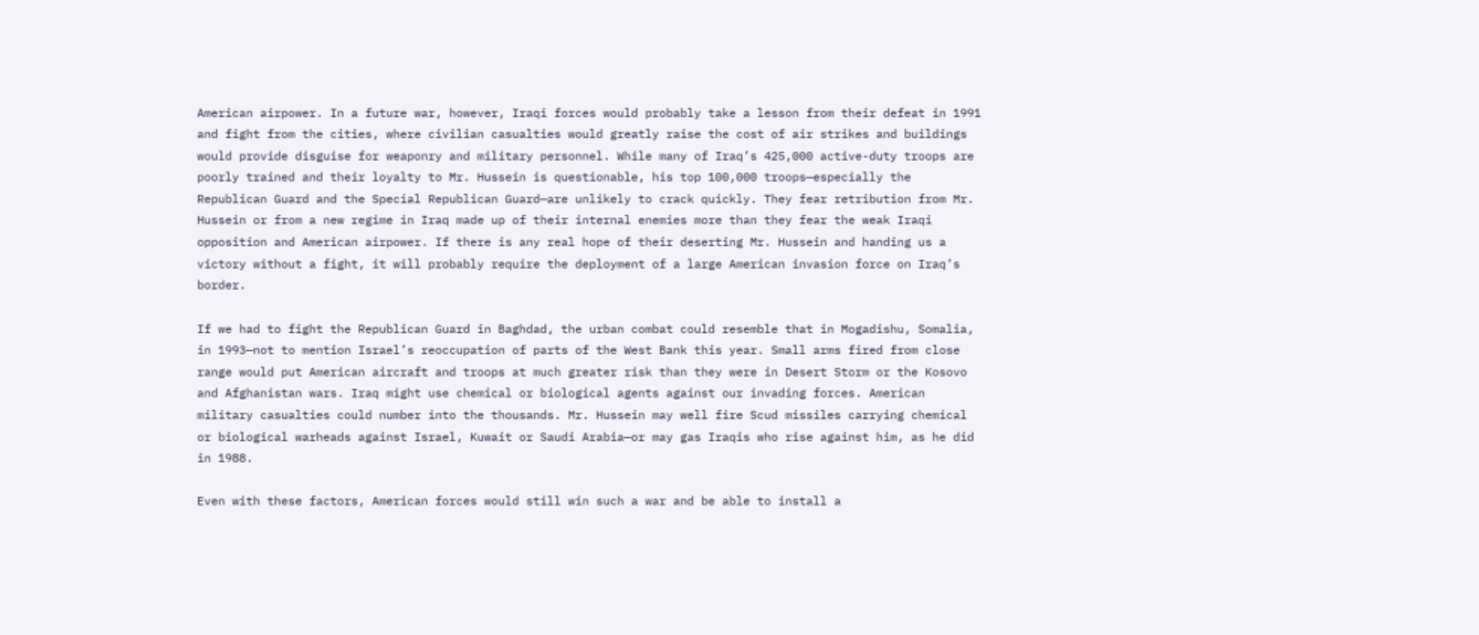American airpower. In a future war, however, Iraqi forces would probably take a lesson from their defeat in 1991 and fight from the cities, where civilian casualties would greatly raise the cost of air strikes and buildings would provide disguise for weaponry and military personnel. While many of Iraq’s 425,000 active-duty troops are poorly trained and their loyalty to Mr. Hussein is questionable, his top 100,000 troops—especially the Republican Guard and the Special Republican Guard—are unlikely to crack quickly. They fear retribution from Mr. Hussein or from a new regime in Iraq made up of their internal enemies more than they fear the weak Iraqi opposition and American airpower. If there is any real hope of their deserting Mr. Hussein and handing us a victory without a fight, it will probably require the deployment of a large American invasion force on Iraq’s border.

If we had to fight the Republican Guard in Baghdad, the urban combat could resemble that in Mogadishu, Somalia, in 1993—not to mention Israel’s reoccupation of parts of the West Bank this year. Small arms fired from close range would put American aircraft and troops at much greater risk than they were in Desert Storm or the Kosovo and Afghanistan wars. Iraq might use chemical or biological agents against our invading forces. American military casualties could number into the thousands. Mr. Hussein may well fire Scud missiles carrying chemical or biological warheads against Israel, Kuwait or Saudi Arabia—or may gas Iraqis who rise against him, as he did in 1988.

Even with these factors, American forces would still win such a war and be able to install a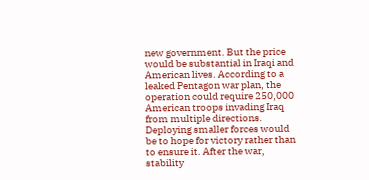new government. But the price would be substantial in Iraqi and American lives. According to a leaked Pentagon war plan, the operation could require 250,000 American troops invading Iraq from multiple directions. Deploying smaller forces would be to hope for victory rather than to ensure it. After the war, stability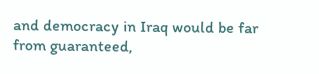and democracy in Iraq would be far from guaranteed,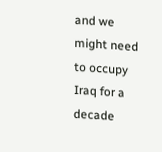and we might need to occupy Iraq for a decade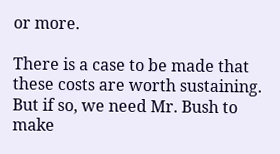or more.

There is a case to be made that these costs are worth sustaining. But if so, we need Mr. Bush to make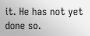it. He has not yet done so.